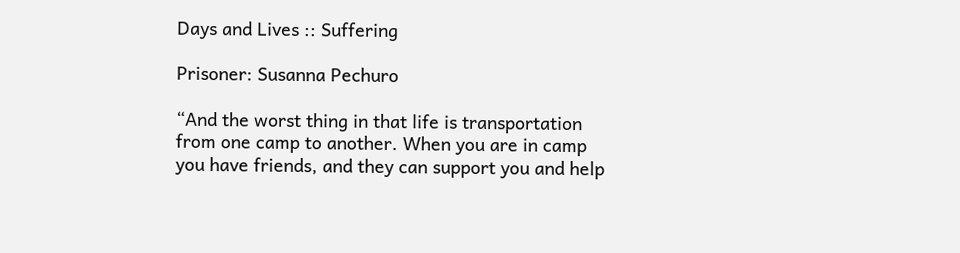Days and Lives :: Suffering

Prisoner: Susanna Pechuro

“And the worst thing in that life is transportation from one camp to another. When you are in camp you have friends, and they can support you and help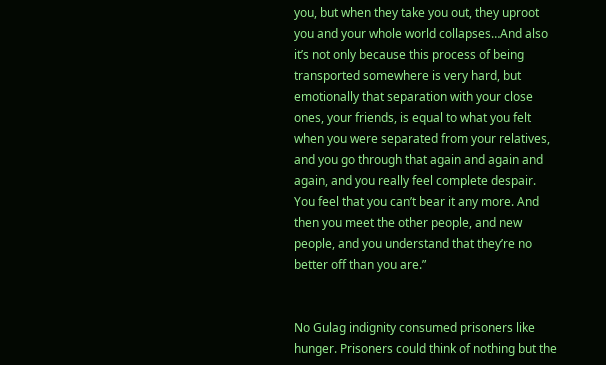you, but when they take you out, they uproot you and your whole world collapses…And also it’s not only because this process of being transported somewhere is very hard, but emotionally that separation with your close ones, your friends, is equal to what you felt when you were separated from your relatives, and you go through that again and again and again, and you really feel complete despair. You feel that you can’t bear it any more. And then you meet the other people, and new people, and you understand that they’re no better off than you are.”


No Gulag indignity consumed prisoners like hunger. Prisoners could think of nothing but the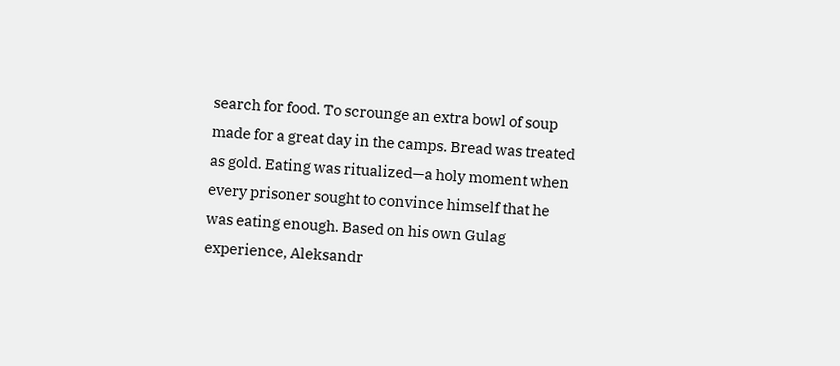search for food. To scrounge an extra bowl of soup made for a great day in the camps. Bread was treated as gold. Eating was ritualized—a holy moment when every prisoner sought to convince himself that he was eating enough. Based on his own Gulag experience, Aleksandr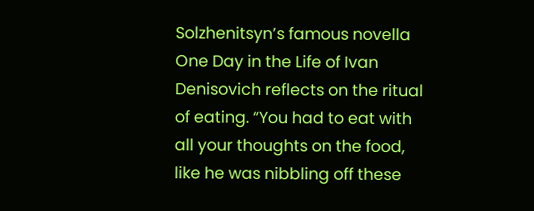Solzhenitsyn’s famous novella One Day in the Life of Ivan Denisovich reflects on the ritual of eating. “You had to eat with all your thoughts on the food, like he was nibbling off these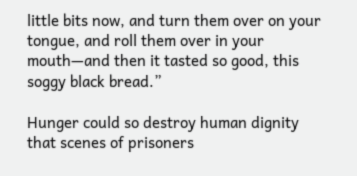little bits now, and turn them over on your tongue, and roll them over in your mouth—and then it tasted so good, this soggy black bread.”

Hunger could so destroy human dignity that scenes of prisoners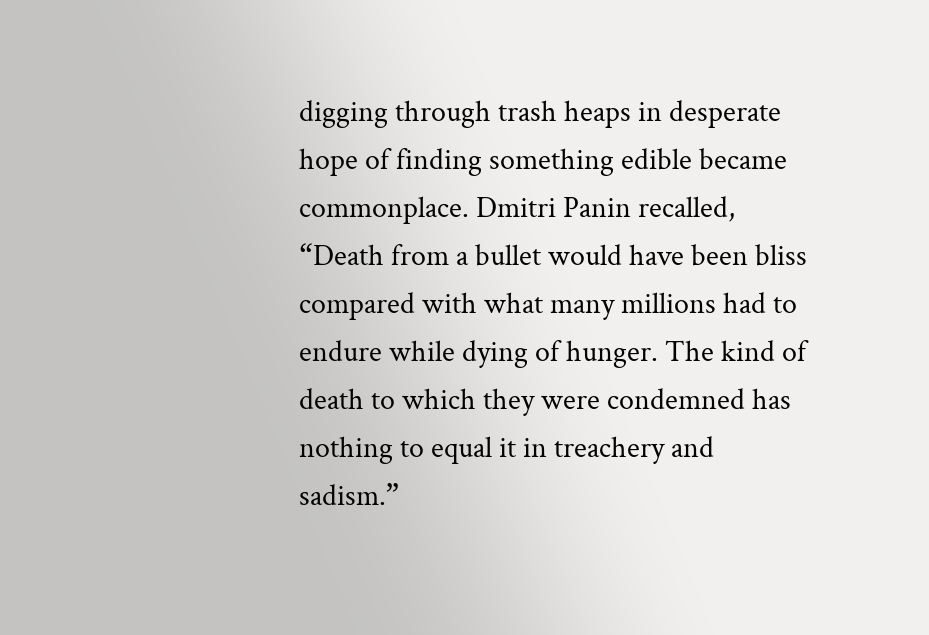digging through trash heaps in desperate hope of finding something edible became commonplace. Dmitri Panin recalled, “Death from a bullet would have been bliss compared with what many millions had to endure while dying of hunger. The kind of death to which they were condemned has nothing to equal it in treachery and sadism.”